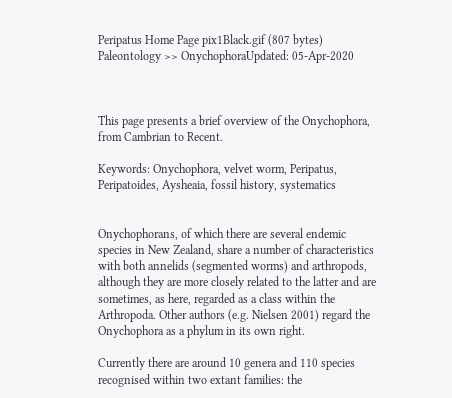Peripatus Home Page pix1Black.gif (807 bytes) Paleontology >> OnychophoraUpdated: 05-Apr-2020



This page presents a brief overview of the Onychophora, from Cambrian to Recent.

Keywords: Onychophora, velvet worm, Peripatus, Peripatoides, Aysheaia, fossil history, systematics


Onychophorans, of which there are several endemic species in New Zealand, share a number of characteristics with both annelids (segmented worms) and arthropods, although they are more closely related to the latter and are sometimes, as here, regarded as a class within the Arthropoda. Other authors (e.g. Nielsen 2001) regard the Onychophora as a phylum in its own right.

Currently there are around 10 genera and 110 species recognised within two extant families: the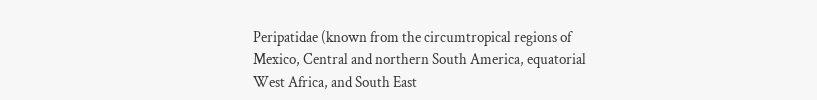Peripatidae (known from the circumtropical regions of Mexico, Central and northern South America, equatorial West Africa, and South East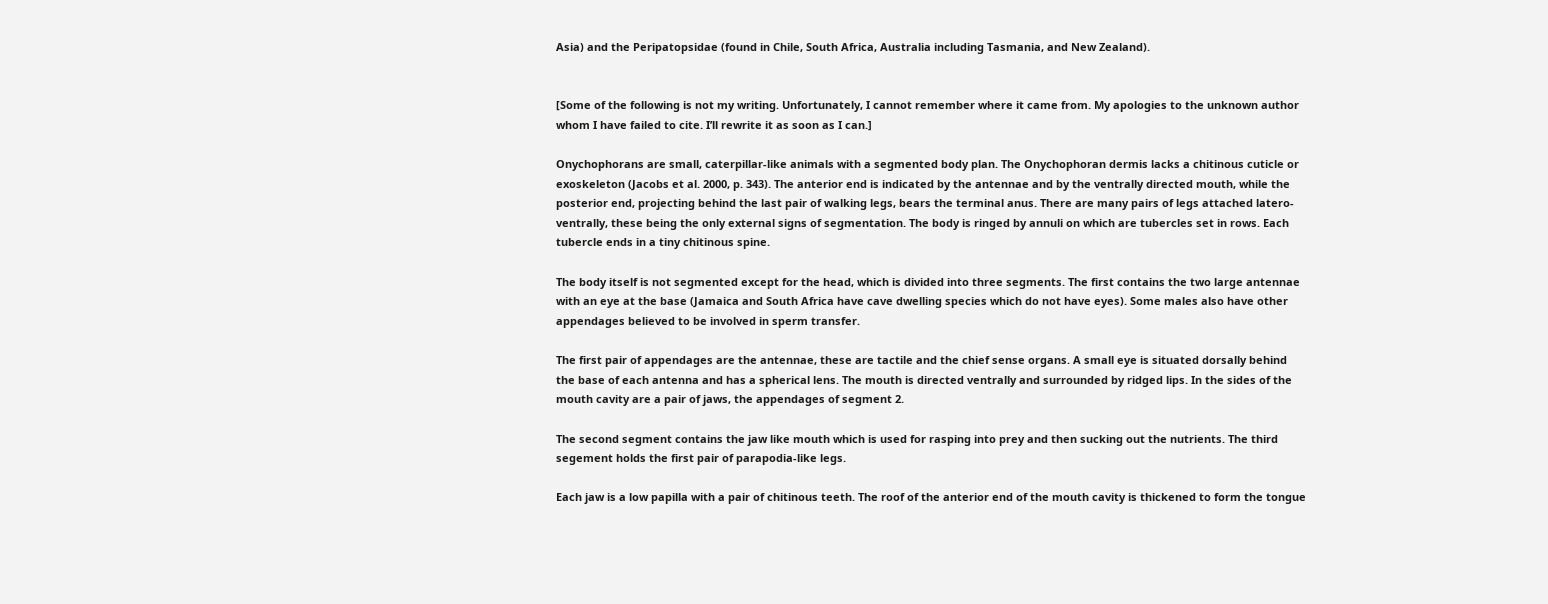Asia) and the Peripatopsidae (found in Chile, South Africa, Australia including Tasmania, and New Zealand).


[Some of the following is not my writing. Unfortunately, I cannot remember where it came from. My apologies to the unknown author whom I have failed to cite. I’ll rewrite it as soon as I can.]

Onychophorans are small, caterpillar-like animals with a segmented body plan. The Onychophoran dermis lacks a chitinous cuticle or exoskeleton (Jacobs et al. 2000, p. 343). The anterior end is indicated by the antennae and by the ventrally directed mouth, while the posterior end, projecting behind the last pair of walking legs, bears the terminal anus. There are many pairs of legs attached latero-ventrally, these being the only external signs of segmentation. The body is ringed by annuli on which are tubercles set in rows. Each tubercle ends in a tiny chitinous spine.

The body itself is not segmented except for the head, which is divided into three segments. The first contains the two large antennae with an eye at the base (Jamaica and South Africa have cave dwelling species which do not have eyes). Some males also have other appendages believed to be involved in sperm transfer.

The first pair of appendages are the antennae, these are tactile and the chief sense organs. A small eye is situated dorsally behind the base of each antenna and has a spherical lens. The mouth is directed ventrally and surrounded by ridged lips. In the sides of the mouth cavity are a pair of jaws, the appendages of segment 2.

The second segment contains the jaw like mouth which is used for rasping into prey and then sucking out the nutrients. The third segement holds the first pair of parapodia-like legs.

Each jaw is a low papilla with a pair of chitinous teeth. The roof of the anterior end of the mouth cavity is thickened to form the tongue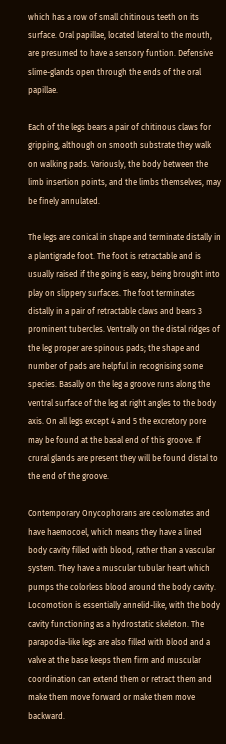which has a row of small chitinous teeth on its surface. Oral papillae, located lateral to the mouth, are presumed to have a sensory funtion. Defensive slime-glands open through the ends of the oral papillae.

Each of the legs bears a pair of chitinous claws for gripping, although on smooth substrate they walk on walking pads. Variously, the body between the limb insertion points, and the limbs themselves, may be finely annulated.

The legs are conical in shape and terminate distally in a plantigrade foot. The foot is retractable and is usually raised if the going is easy, being brought into play on slippery surfaces. The foot terminates distally in a pair of retractable claws and bears 3 prominent tubercles. Ventrally on the distal ridges of the leg proper are spinous pads; the shape and number of pads are helpful in recognising some species. Basally on the leg a groove runs along the ventral surface of the leg at right angles to the body axis. On all legs except 4 and 5 the excretory pore may be found at the basal end of this groove. If crural glands are present they will be found distal to the end of the groove.

Contemporary Onycophorans are ceolomates and have haemocoel, which means they have a lined body cavity filled with blood, rather than a vascular system. They have a muscular tubular heart which pumps the colorless blood around the body cavity. Locomotion is essentially annelid-like, with the body cavity functioning as a hydrostatic skeleton. The parapodia-like legs are also filled with blood and a valve at the base keeps them firm and muscular coordination can extend them or retract them and make them move forward or make them move backward.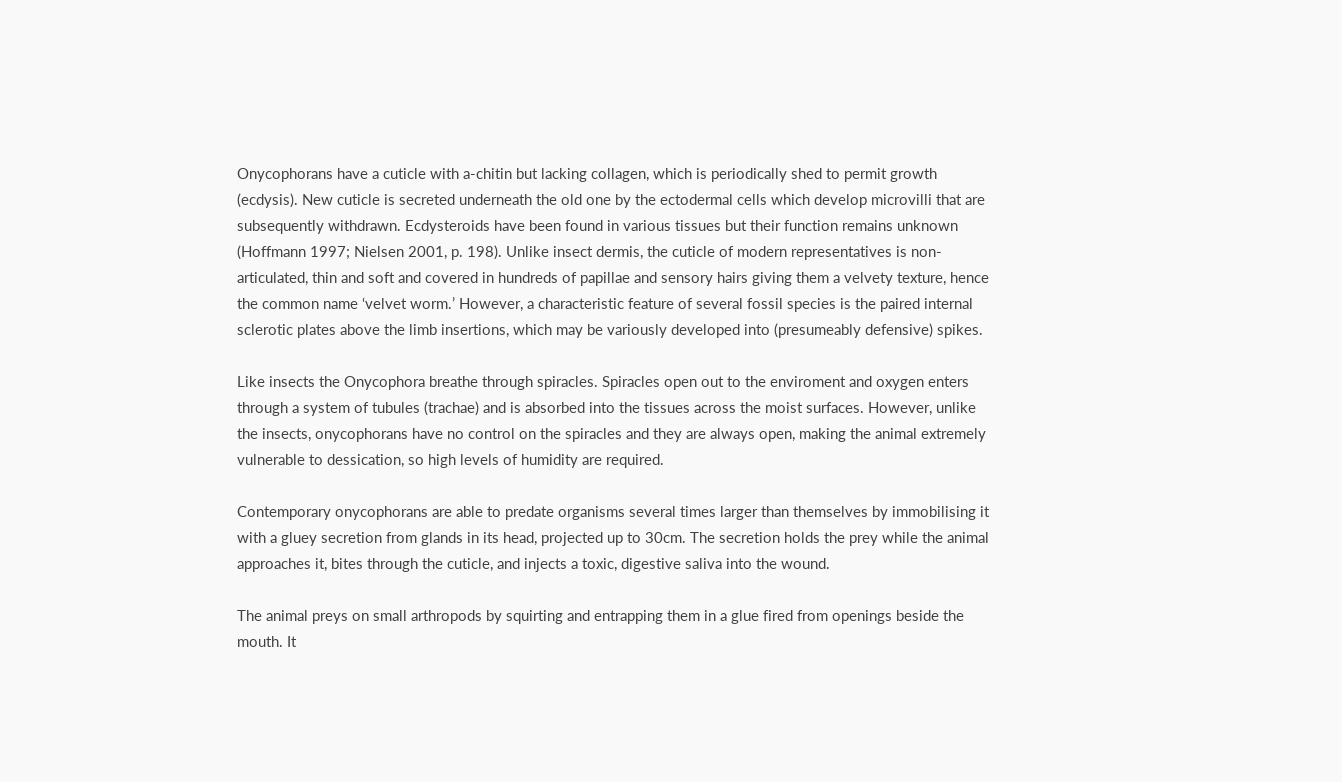Onycophorans have a cuticle with a-chitin but lacking collagen, which is periodically shed to permit growth (ecdysis). New cuticle is secreted underneath the old one by the ectodermal cells which develop microvilli that are subsequently withdrawn. Ecdysteroids have been found in various tissues but their function remains unknown (Hoffmann 1997; Nielsen 2001, p. 198). Unlike insect dermis, the cuticle of modern representatives is non-articulated, thin and soft and covered in hundreds of papillae and sensory hairs giving them a velvety texture, hence the common name ‘velvet worm.’ However, a characteristic feature of several fossil species is the paired internal sclerotic plates above the limb insertions, which may be variously developed into (presumeably defensive) spikes.

Like insects the Onycophora breathe through spiracles. Spiracles open out to the enviroment and oxygen enters through a system of tubules (trachae) and is absorbed into the tissues across the moist surfaces. However, unlike the insects, onycophorans have no control on the spiracles and they are always open, making the animal extremely vulnerable to dessication, so high levels of humidity are required.

Contemporary onycophorans are able to predate organisms several times larger than themselves by immobilising it with a gluey secretion from glands in its head, projected up to 30cm. The secretion holds the prey while the animal approaches it, bites through the cuticle, and injects a toxic, digestive saliva into the wound.

The animal preys on small arthropods by squirting and entrapping them in a glue fired from openings beside the mouth. It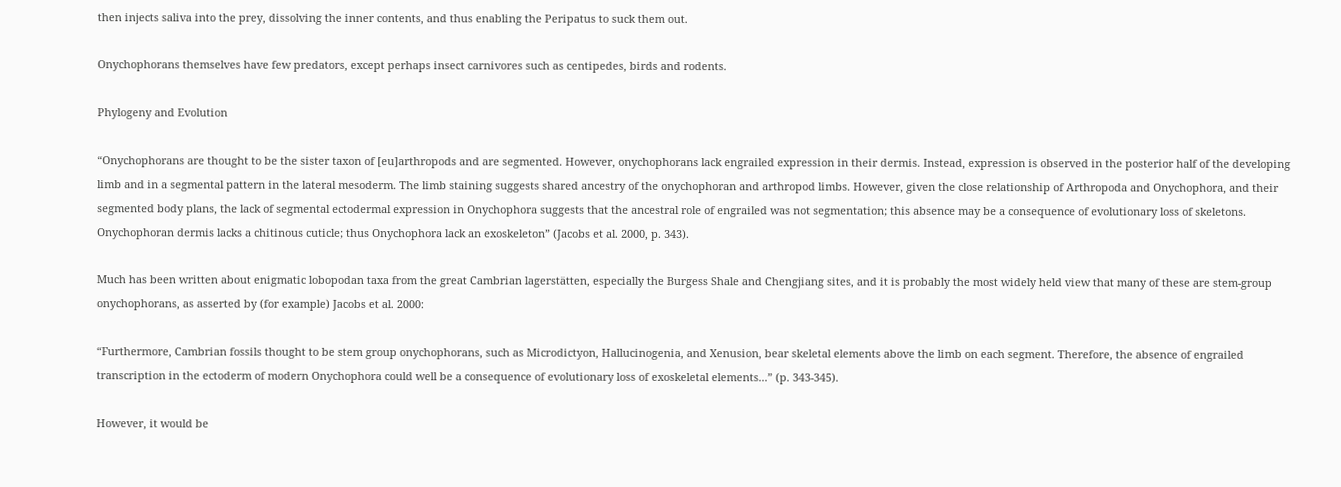then injects saliva into the prey, dissolving the inner contents, and thus enabling the Peripatus to suck them out.

Onychophorans themselves have few predators, except perhaps insect carnivores such as centipedes, birds and rodents.

Phylogeny and Evolution

“Onychophorans are thought to be the sister taxon of [eu]arthropods and are segmented. However, onychophorans lack engrailed expression in their dermis. Instead, expression is observed in the posterior half of the developing limb and in a segmental pattern in the lateral mesoderm. The limb staining suggests shared ancestry of the onychophoran and arthropod limbs. However, given the close relationship of Arthropoda and Onychophora, and their segmented body plans, the lack of segmental ectodermal expression in Onychophora suggests that the ancestral role of engrailed was not segmentation; this absence may be a consequence of evolutionary loss of skeletons. Onychophoran dermis lacks a chitinous cuticle; thus Onychophora lack an exoskeleton” (Jacobs et al. 2000, p. 343).

Much has been written about enigmatic lobopodan taxa from the great Cambrian lagerstätten, especially the Burgess Shale and Chengjiang sites, and it is probably the most widely held view that many of these are stem-group onychophorans, as asserted by (for example) Jacobs et al. 2000:

“Furthermore, Cambrian fossils thought to be stem group onychophorans, such as Microdictyon, Hallucinogenia, and Xenusion, bear skeletal elements above the limb on each segment. Therefore, the absence of engrailed transcription in the ectoderm of modern Onychophora could well be a consequence of evolutionary loss of exoskeletal elements...” (p. 343-345).

However, it would be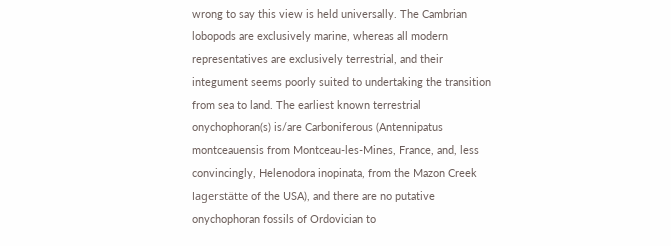wrong to say this view is held universally. The Cambrian lobopods are exclusively marine, whereas all modern representatives are exclusively terrestrial, and their integument seems poorly suited to undertaking the transition from sea to land. The earliest known terrestrial onychophoran(s) is/are Carboniferous (Antennipatus montceauensis from Montceau-les-Mines, France, and, less convincingly, Helenodora inopinata, from the Mazon Creek lagerstätte of the USA), and there are no putative onychophoran fossils of Ordovician to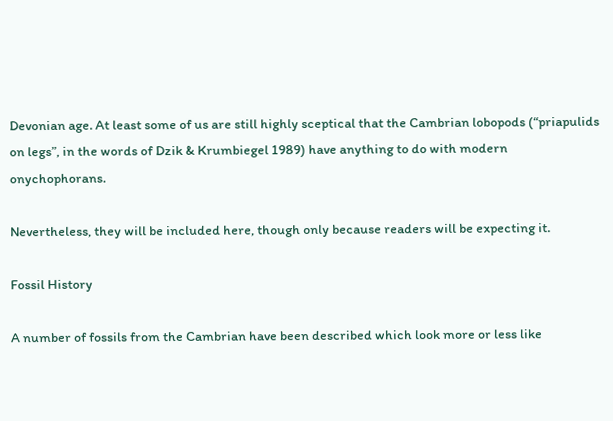Devonian age. At least some of us are still highly sceptical that the Cambrian lobopods (“priapulids on legs”, in the words of Dzik & Krumbiegel 1989) have anything to do with modern onychophorans.

Nevertheless, they will be included here, though only because readers will be expecting it.

Fossil History

A number of fossils from the Cambrian have been described which look more or less like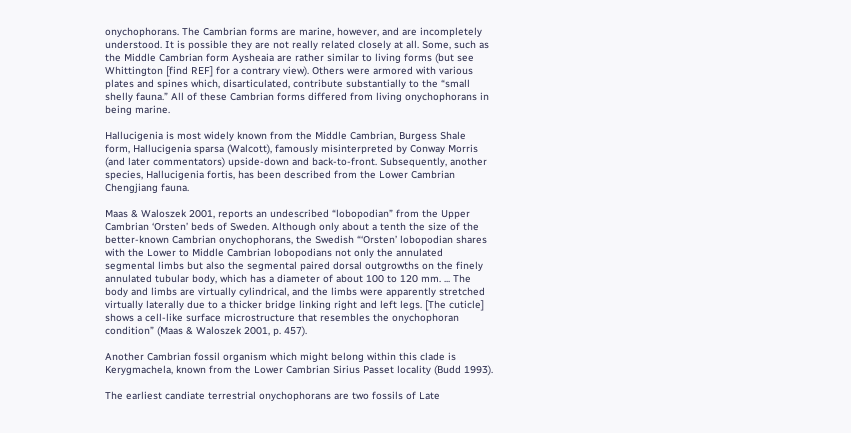onychophorans. The Cambrian forms are marine, however, and are incompletely understood. It is possible they are not really related closely at all. Some, such as the Middle Cambrian form Aysheaia are rather similar to living forms (but see Whittington [find REF] for a contrary view). Others were armored with various plates and spines which, disarticulated, contribute substantially to the “small shelly fauna.” All of these Cambrian forms differed from living onychophorans in being marine.

Hallucigenia is most widely known from the Middle Cambrian, Burgess Shale form, Hallucigenia sparsa (Walcott), famously misinterpreted by Conway Morris (and later commentators) upside-down and back-to-front. Subsequently, another species, Hallucigenia fortis, has been described from the Lower Cambrian Chengjiang fauna.

Maas & Waloszek 2001, reports an undescribed “lobopodian” from the Upper Cambrian ‘Orsten’ beds of Sweden. Although only about a tenth the size of the better-known Cambrian onychophorans, the Swedish “‘Orsten’ lobopodian shares with the Lower to Middle Cambrian lobopodians not only the annulated segmental limbs but also the segmental paired dorsal outgrowths on the finely annulated tubular body, which has a diameter of about 100 to 120 mm. ... The body and limbs are virtually cylindrical, and the limbs were apparently stretched virtually laterally due to a thicker bridge linking right and left legs. [The cuticle] shows a cell-like surface microstructure that resembles the onychophoran condition” (Maas & Waloszek 2001, p. 457).

Another Cambrian fossil organism which might belong within this clade is Kerygmachela, known from the Lower Cambrian Sirius Passet locality (Budd 1993).

The earliest candiate terrestrial onychophorans are two fossils of Late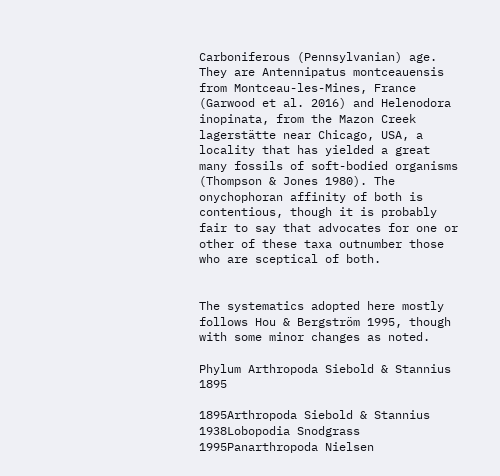Carboniferous (Pennsylvanian) age. They are Antennipatus montceauensis from Montceau-les-Mines, France (Garwood et al. 2016) and Helenodora inopinata, from the Mazon Creek lagerstätte near Chicago, USA, a locality that has yielded a great many fossils of soft-bodied organisms (Thompson & Jones 1980). The onychophoran affinity of both is contentious, though it is probably fair to say that advocates for one or other of these taxa outnumber those who are sceptical of both.


The systematics adopted here mostly follows Hou & Bergström 1995, though with some minor changes as noted.

Phylum Arthropoda Siebold & Stannius 1895

1895Arthropoda Siebold & Stannius
1938Lobopodia Snodgrass
1995Panarthropoda Nielsen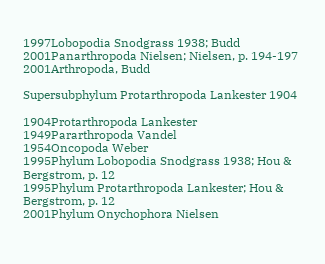1997Lobopodia Snodgrass 1938; Budd
2001Panarthropoda Nielsen; Nielsen, p. 194-197
2001Arthropoda, Budd

Supersubphylum Protarthropoda Lankester 1904

1904Protarthropoda Lankester
1949Pararthropoda Vandel
1954Oncopoda Weber
1995Phylum Lobopodia Snodgrass 1938; Hou & Bergstrom, p. 12
1995Phylum Protarthropoda Lankester; Hou & Bergstrom, p. 12
2001Phylum Onychophora Nielsen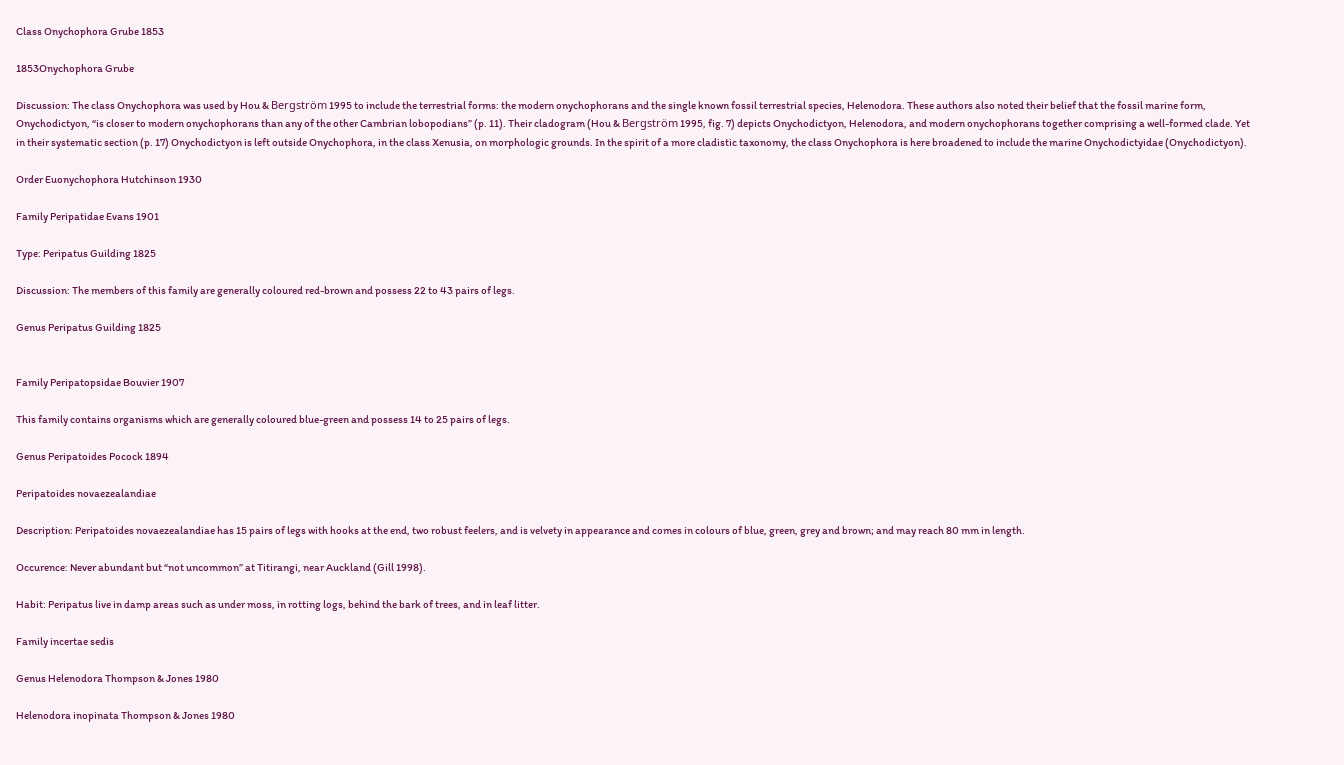Class Onychophora Grube 1853

1853Onychophora Grube

Discussion: The class Onychophora was used by Hou & Bergström 1995 to include the terrestrial forms: the modern onychophorans and the single known fossil terrestrial species, Helenodora. These authors also noted their belief that the fossil marine form, Onychodictyon, “is closer to modern onychophorans than any of the other Cambrian lobopodians” (p. 11). Their cladogram (Hou & Bergström 1995, fig. 7) depicts Onychodictyon, Helenodora, and modern onychophorans together comprising a well-formed clade. Yet in their systematic section (p. 17) Onychodictyon is left outside Onychophora, in the class Xenusia, on morphologic grounds. In the spirit of a more cladistic taxonomy, the class Onychophora is here broadened to include the marine Onychodictyidae (Onychodictyon).

Order Euonychophora Hutchinson 1930

Family Peripatidae Evans 1901

Type: Peripatus Guilding 1825

Discussion: The members of this family are generally coloured red-brown and possess 22 to 43 pairs of legs.

Genus Peripatus Guilding 1825


Family Peripatopsidae Bouvier 1907

This family contains organisms which are generally coloured blue-green and possess 14 to 25 pairs of legs.

Genus Peripatoides Pocock 1894

Peripatoides novaezealandiae

Description: Peripatoides novaezealandiae has 15 pairs of legs with hooks at the end, two robust feelers, and is velvety in appearance and comes in colours of blue, green, grey and brown; and may reach 80 mm in length.

Occurence: Never abundant but “not uncommon” at Titirangi, near Auckland (Gill 1998).

Habit: Peripatus live in damp areas such as under moss, in rotting logs, behind the bark of trees, and in leaf litter.

Family incertae sedis

Genus Helenodora Thompson & Jones 1980

Helenodora inopinata Thompson & Jones 1980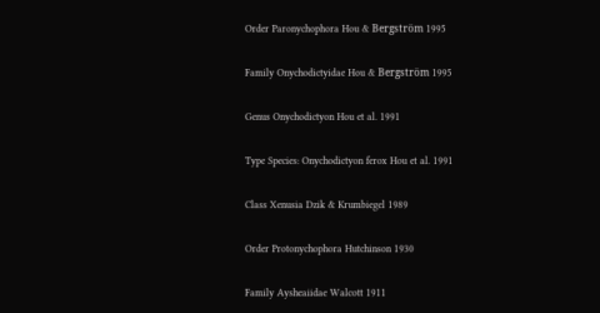Order Paronychophora Hou & Bergström 1995

Family Onychodictyidae Hou & Bergström 1995

Genus Onychodictyon Hou et al. 1991

Type Species: Onychodictyon ferox Hou et al. 1991

Class Xenusia Dzik & Krumbiegel 1989

Order Protonychophora Hutchinson 1930

Family Aysheaiidae Walcott 1911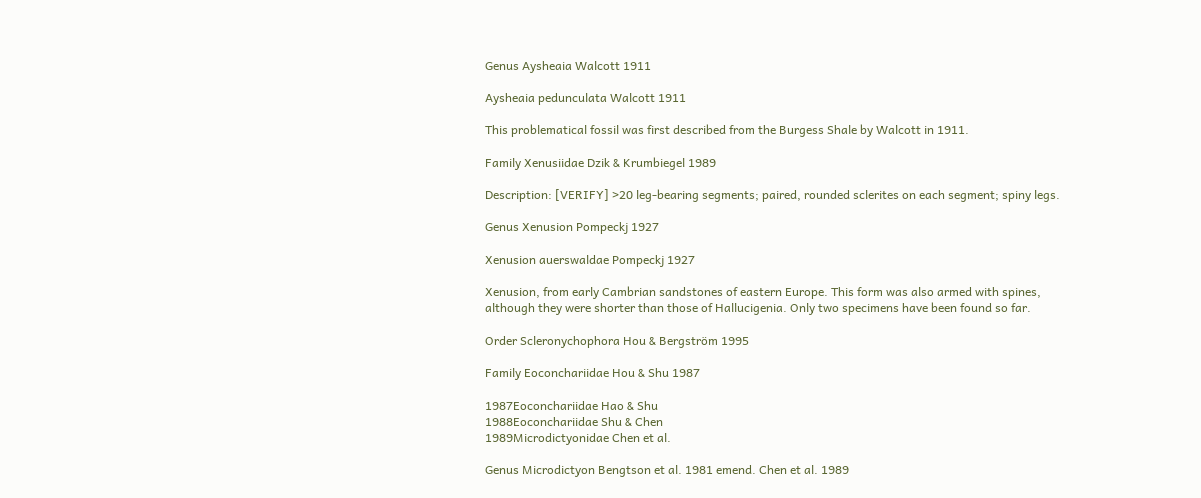Genus Aysheaia Walcott 1911

Aysheaia pedunculata Walcott 1911

This problematical fossil was first described from the Burgess Shale by Walcott in 1911.

Family Xenusiidae Dzik & Krumbiegel 1989

Description: [VERIFY] >20 leg-bearing segments; paired, rounded sclerites on each segment; spiny legs.

Genus Xenusion Pompeckj 1927

Xenusion auerswaldae Pompeckj 1927

Xenusion, from early Cambrian sandstones of eastern Europe. This form was also armed with spines, although they were shorter than those of Hallucigenia. Only two specimens have been found so far.

Order Scleronychophora Hou & Bergström 1995

Family Eoconchariidae Hou & Shu 1987

1987Eoconchariidae Hao & Shu
1988Eoconchariidae Shu & Chen
1989Microdictyonidae Chen et al.

Genus Microdictyon Bengtson et al. 1981 emend. Chen et al. 1989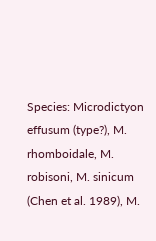Species: Microdictyon effusum (type?), M. rhomboidale, M. robisoni, M. sinicum (Chen et al. 1989), M.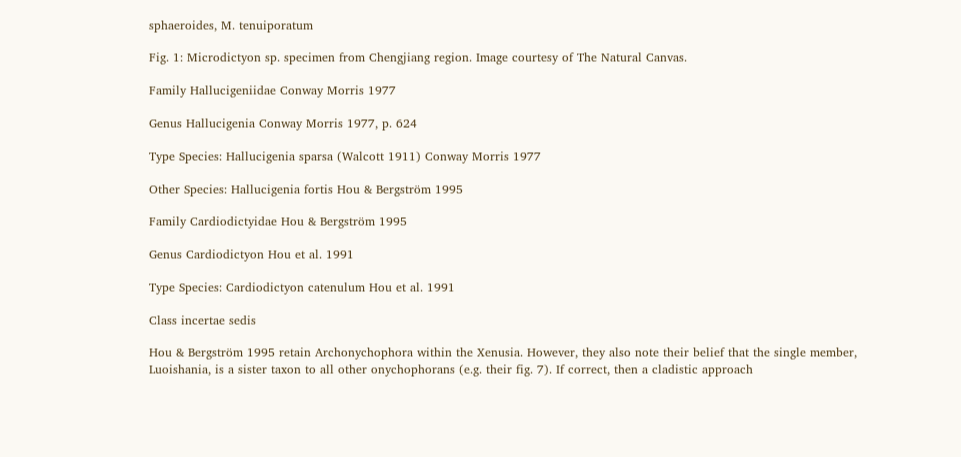sphaeroides, M. tenuiporatum

Fig. 1: Microdictyon sp. specimen from Chengjiang region. Image courtesy of The Natural Canvas.

Family Hallucigeniidae Conway Morris 1977

Genus Hallucigenia Conway Morris 1977, p. 624

Type Species: Hallucigenia sparsa (Walcott 1911) Conway Morris 1977

Other Species: Hallucigenia fortis Hou & Bergström 1995

Family Cardiodictyidae Hou & Bergström 1995

Genus Cardiodictyon Hou et al. 1991

Type Species: Cardiodictyon catenulum Hou et al. 1991

Class incertae sedis

Hou & Bergström 1995 retain Archonychophora within the Xenusia. However, they also note their belief that the single member, Luoishania, is a sister taxon to all other onychophorans (e.g. their fig. 7). If correct, then a cladistic approach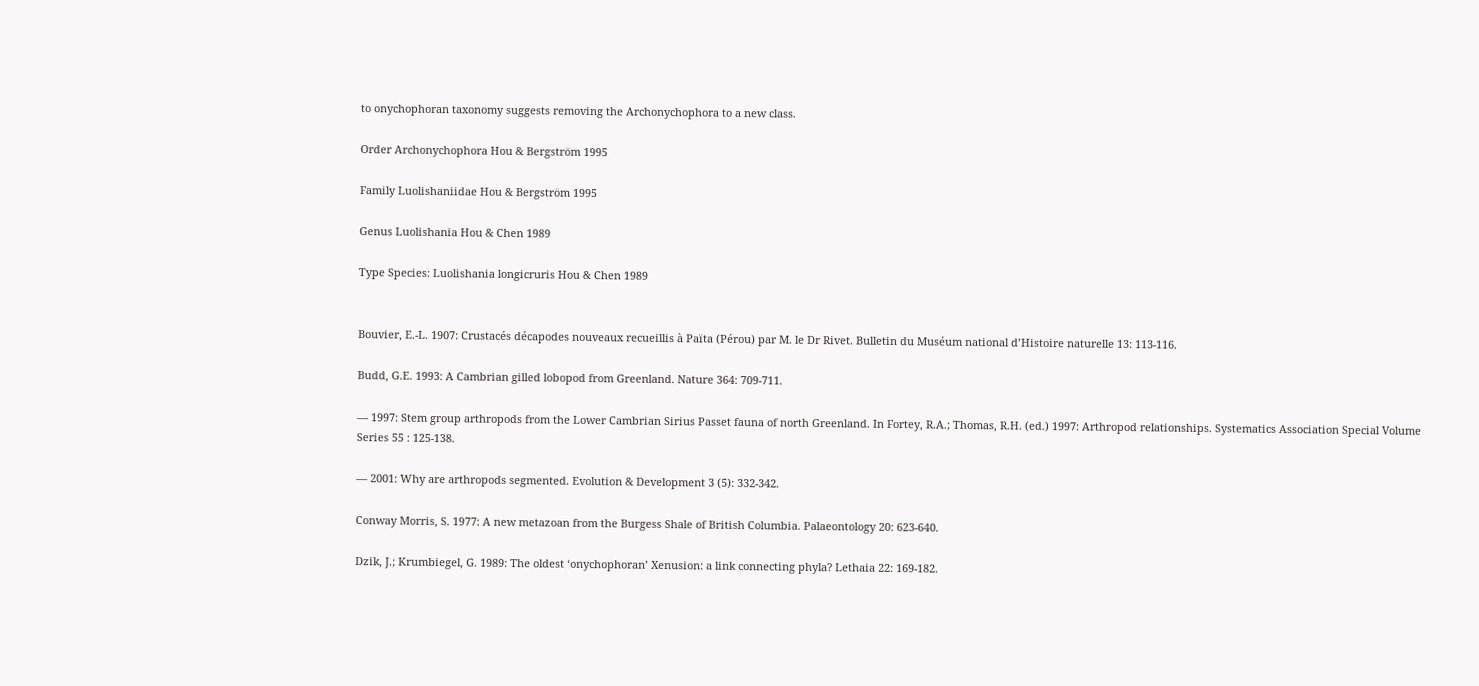to onychophoran taxonomy suggests removing the Archonychophora to a new class.

Order Archonychophora Hou & Bergström 1995

Family Luolishaniidae Hou & Bergström 1995

Genus Luolishania Hou & Chen 1989

Type Species: Luolishania longicruris Hou & Chen 1989


Bouvier, E.-L. 1907: Crustacés décapodes nouveaux recueillis à Païta (Pérou) par M. le Dr Rivet. Bulletin du Muséum national d’Histoire naturelle 13: 113-116.

Budd, G.E. 1993: A Cambrian gilled lobopod from Greenland. Nature 364: 709-711.

— 1997: Stem group arthropods from the Lower Cambrian Sirius Passet fauna of north Greenland. In Fortey, R.A.; Thomas, R.H. (ed.) 1997: Arthropod relationships. Systematics Association Special Volume Series 55 : 125-138.

— 2001: Why are arthropods segmented. Evolution & Development 3 (5): 332-342.

Conway Morris, S. 1977: A new metazoan from the Burgess Shale of British Columbia. Palaeontology 20: 623-640.

Dzik, J.; Krumbiegel, G. 1989: The oldest ‘onychophoran’ Xenusion: a link connecting phyla? Lethaia 22: 169-182.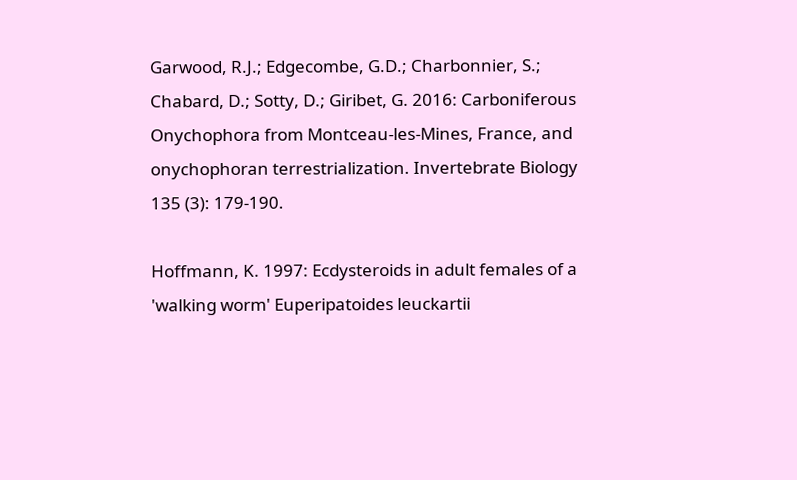Garwood, R.J.; Edgecombe, G.D.; Charbonnier, S.; Chabard, D.; Sotty, D.; Giribet, G. 2016: Carboniferous Onychophora from Montceau-les-Mines, France, and onychophoran terrestrialization. Invertebrate Biology 135 (3): 179-190.

Hoffmann, K. 1997: Ecdysteroids in adult females of a 'walking worm' Euperipatoides leuckartii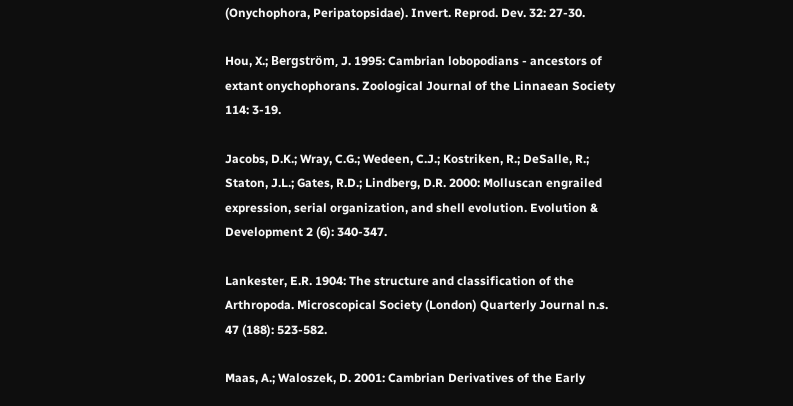(Onychophora, Peripatopsidae). Invert. Reprod. Dev. 32: 27-30.

Hou, X.; Bergström, J. 1995: Cambrian lobopodians - ancestors of extant onychophorans. Zoological Journal of the Linnaean Society 114: 3-19.

Jacobs, D.K.; Wray, C.G.; Wedeen, C.J.; Kostriken, R.; DeSalle, R.; Staton, J.L.; Gates, R.D.; Lindberg, D.R. 2000: Molluscan engrailed expression, serial organization, and shell evolution. Evolution & Development 2 (6): 340-347.

Lankester, E.R. 1904: The structure and classification of the Arthropoda. Microscopical Society (London) Quarterly Journal n.s. 47 (188): 523-582.

Maas, A.; Waloszek, D. 2001: Cambrian Derivatives of the Early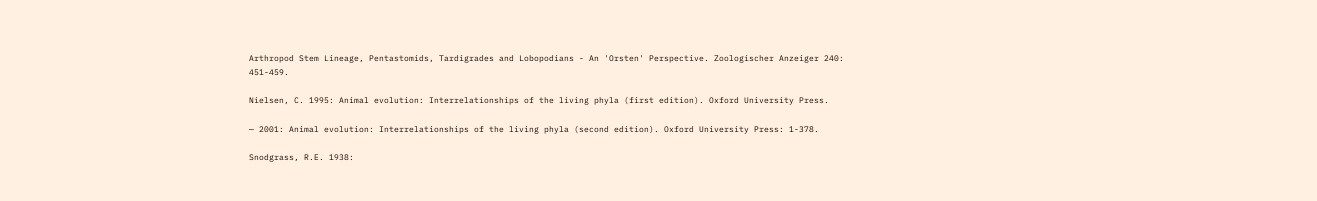Arthropod Stem Lineage, Pentastomids, Tardigrades and Lobopodians - An 'Orsten' Perspective. Zoologischer Anzeiger 240: 451-459.

Nielsen, C. 1995: Animal evolution: Interrelationships of the living phyla (first edition). Oxford University Press.

— 2001: Animal evolution: Interrelationships of the living phyla (second edition). Oxford University Press: 1-378.

Snodgrass, R.E. 1938: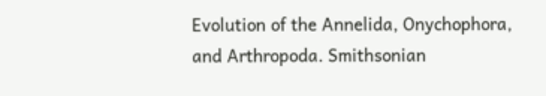Evolution of the Annelida, Onychophora, and Arthropoda. Smithsonian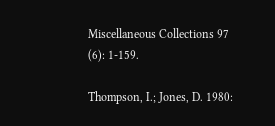Miscellaneous Collections 97 (6): 1-159.

Thompson, I.; Jones, D. 1980: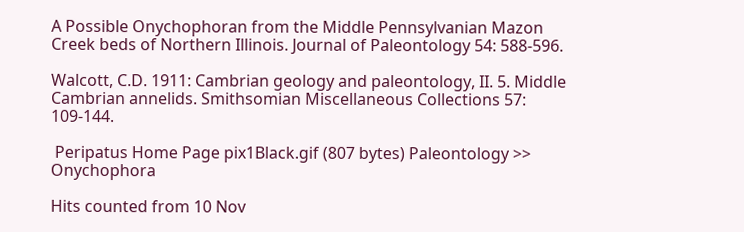A Possible Onychophoran from the Middle Pennsylvanian Mazon Creek beds of Northern Illinois. Journal of Paleontology 54: 588-596.

Walcott, C.D. 1911: Cambrian geology and paleontology, II. 5. Middle Cambrian annelids. Smithsomian Miscellaneous Collections 57: 109-144.

 Peripatus Home Page pix1Black.gif (807 bytes) Paleontology >> Onychophora

Hits counted from 10 Nov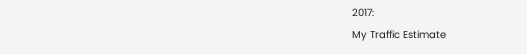2017:
My Traffic Estimate